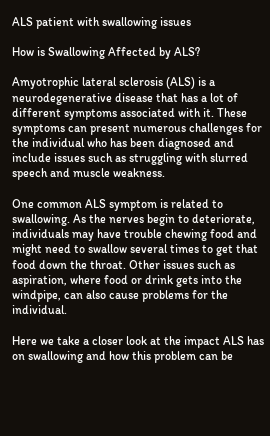ALS patient with swallowing issues

How is Swallowing Affected by ALS?

Amyotrophic lateral sclerosis (ALS) is a neurodegenerative disease that has a lot of different symptoms associated with it. These symptoms can present numerous challenges for the individual who has been diagnosed and include issues such as struggling with slurred speech and muscle weakness.

One common ALS symptom is related to swallowing. As the nerves begin to deteriorate, individuals may have trouble chewing food and might need to swallow several times to get that food down the throat. Other issues such as aspiration, where food or drink gets into the windpipe, can also cause problems for the individual.

Here we take a closer look at the impact ALS has on swallowing and how this problem can be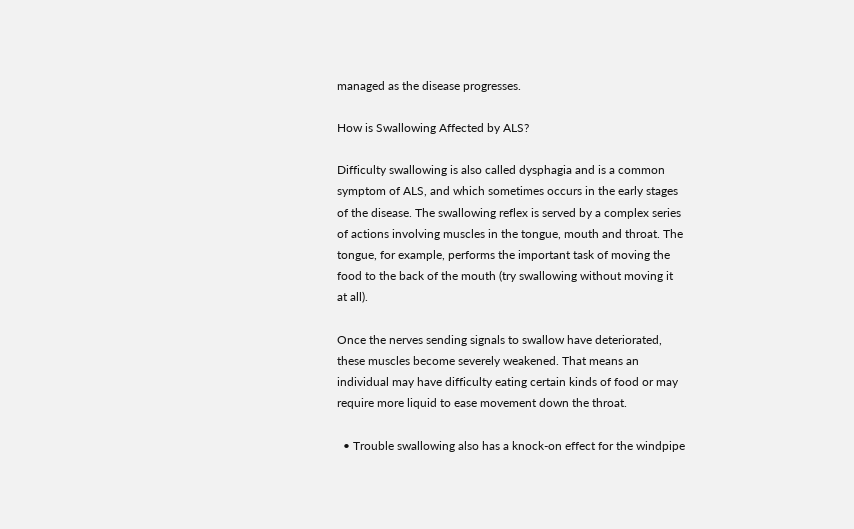managed as the disease progresses.

How is Swallowing Affected by ALS?

Difficulty swallowing is also called dysphagia and is a common symptom of ALS, and which sometimes occurs in the early stages of the disease. The swallowing reflex is served by a complex series of actions involving muscles in the tongue, mouth and throat. The tongue, for example, performs the important task of moving the food to the back of the mouth (try swallowing without moving it at all).

Once the nerves sending signals to swallow have deteriorated, these muscles become severely weakened. That means an individual may have difficulty eating certain kinds of food or may require more liquid to ease movement down the throat.

  • Trouble swallowing also has a knock-on effect for the windpipe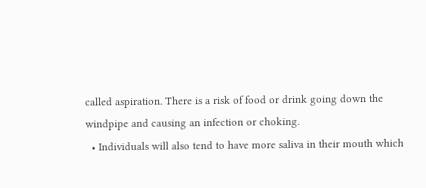called aspiration. There is a risk of food or drink going down the windpipe and causing an infection or choking.
  • Individuals will also tend to have more saliva in their mouth which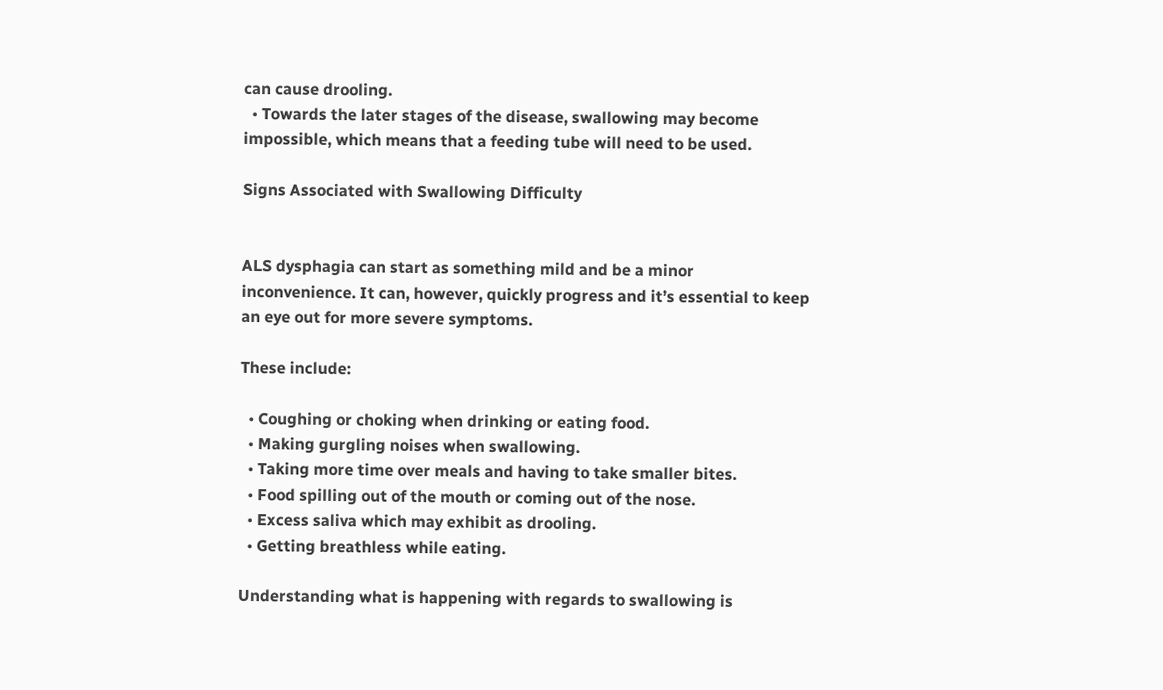can cause drooling.
  • Towards the later stages of the disease, swallowing may become impossible, which means that a feeding tube will need to be used.

Signs Associated with Swallowing Difficulty


ALS dysphagia can start as something mild and be a minor inconvenience. It can, however, quickly progress and it’s essential to keep an eye out for more severe symptoms.

These include:

  • Coughing or choking when drinking or eating food.
  • Making gurgling noises when swallowing.
  • Taking more time over meals and having to take smaller bites.
  • Food spilling out of the mouth or coming out of the nose.
  • Excess saliva which may exhibit as drooling.
  • Getting breathless while eating.

Understanding what is happening with regards to swallowing is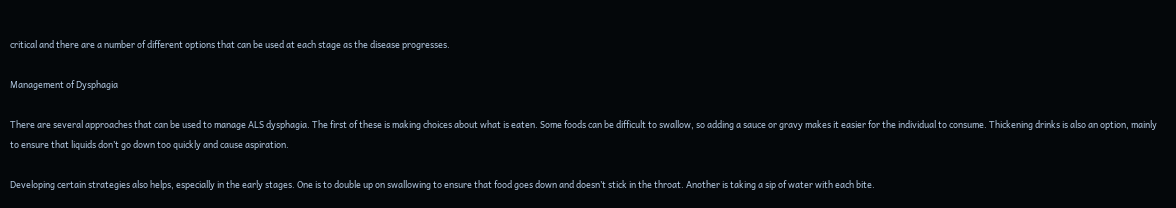critical and there are a number of different options that can be used at each stage as the disease progresses.

Management of Dysphagia

There are several approaches that can be used to manage ALS dysphagia. The first of these is making choices about what is eaten. Some foods can be difficult to swallow, so adding a sauce or gravy makes it easier for the individual to consume. Thickening drinks is also an option, mainly to ensure that liquids don’t go down too quickly and cause aspiration.

Developing certain strategies also helps, especially in the early stages. One is to double up on swallowing to ensure that food goes down and doesn’t stick in the throat. Another is taking a sip of water with each bite.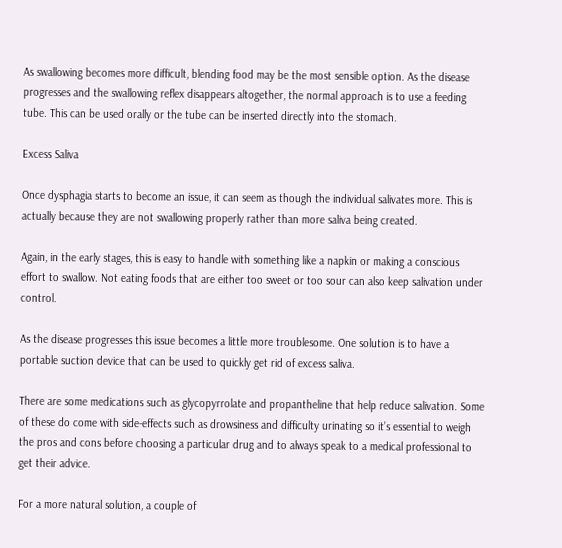As swallowing becomes more difficult, blending food may be the most sensible option. As the disease progresses and the swallowing reflex disappears altogether, the normal approach is to use a feeding tube. This can be used orally or the tube can be inserted directly into the stomach.

Excess Saliva

Once dysphagia starts to become an issue, it can seem as though the individual salivates more. This is actually because they are not swallowing properly rather than more saliva being created.

Again, in the early stages, this is easy to handle with something like a napkin or making a conscious effort to swallow. Not eating foods that are either too sweet or too sour can also keep salivation under control.

As the disease progresses this issue becomes a little more troublesome. One solution is to have a portable suction device that can be used to quickly get rid of excess saliva.

There are some medications such as glycopyrrolate and propantheline that help reduce salivation. Some of these do come with side-effects such as drowsiness and difficulty urinating so it’s essential to weigh the pros and cons before choosing a particular drug and to always speak to a medical professional to get their advice.

For a more natural solution, a couple of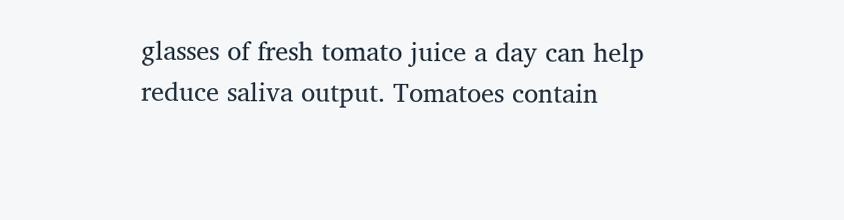glasses of fresh tomato juice a day can help reduce saliva output. Tomatoes contain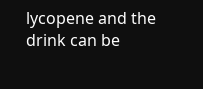lycopene and the drink can be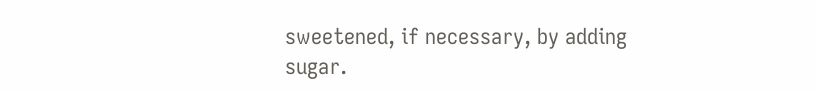sweetened, if necessary, by adding sugar.